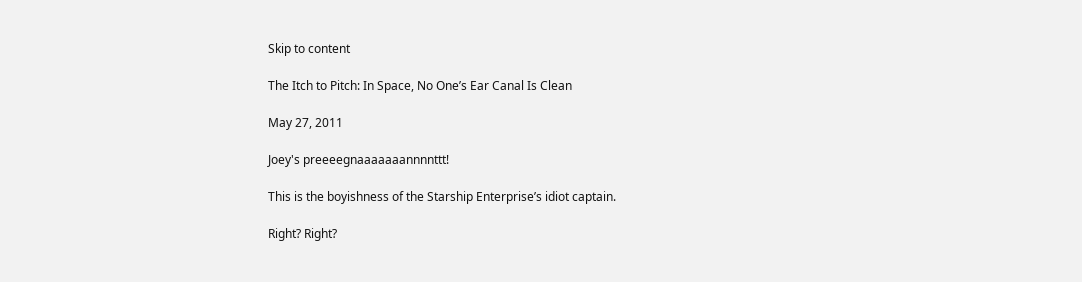Skip to content

The Itch to Pitch: In Space, No One’s Ear Canal Is Clean

May 27, 2011

Joey's preeeegnaaaaaaannnnttt!

This is the boyishness of the Starship Enterprise’s idiot captain.

Right? Right?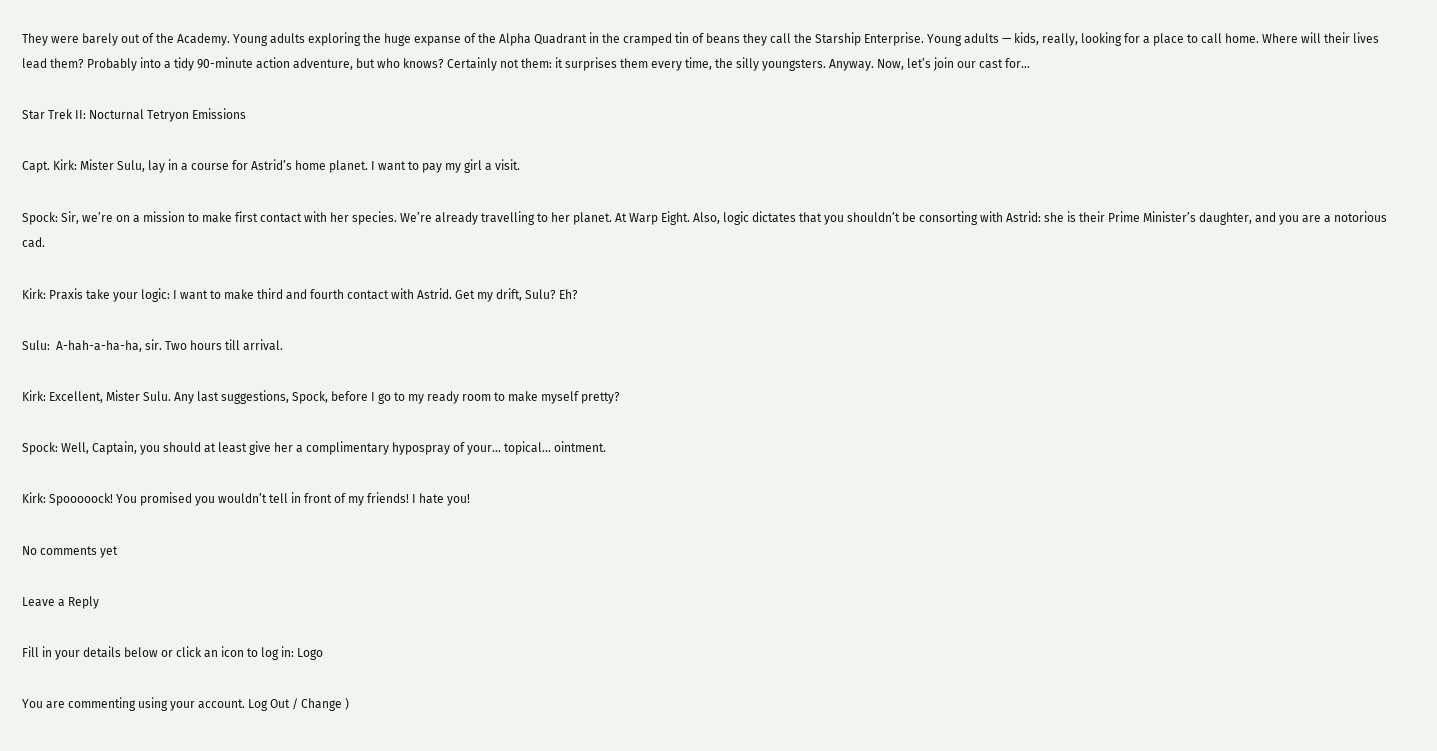They were barely out of the Academy. Young adults exploring the huge expanse of the Alpha Quadrant in the cramped tin of beans they call the Starship Enterprise. Young adults — kids, really, looking for a place to call home. Where will their lives lead them? Probably into a tidy 90-minute action adventure, but who knows? Certainly not them: it surprises them every time, the silly youngsters. Anyway. Now, let’s join our cast for…

Star Trek II: Nocturnal Tetryon Emissions

Capt. Kirk: Mister Sulu, lay in a course for Astrid’s home planet. I want to pay my girl a visit.

Spock: Sir, we’re on a mission to make first contact with her species. We’re already travelling to her planet. At Warp Eight. Also, logic dictates that you shouldn’t be consorting with Astrid: she is their Prime Minister’s daughter, and you are a notorious cad.

Kirk: Praxis take your logic: I want to make third and fourth contact with Astrid. Get my drift, Sulu? Eh?

Sulu:  A-hah-a-ha-ha, sir. Two hours till arrival.

Kirk: Excellent, Mister Sulu. Any last suggestions, Spock, before I go to my ready room to make myself pretty?

Spock: Well, Captain, you should at least give her a complimentary hypospray of your… topical… ointment.

Kirk: Spooooock! You promised you wouldn’t tell in front of my friends! I hate you!

No comments yet

Leave a Reply

Fill in your details below or click an icon to log in: Logo

You are commenting using your account. Log Out / Change )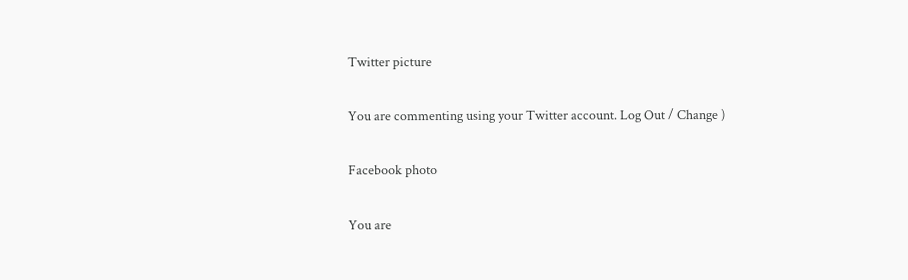Twitter picture

You are commenting using your Twitter account. Log Out / Change )

Facebook photo

You are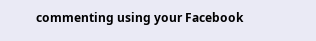commenting using your Facebook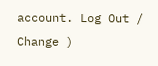account. Log Out / Change )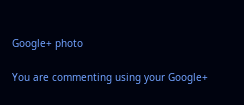Google+ photo

You are commenting using your Google+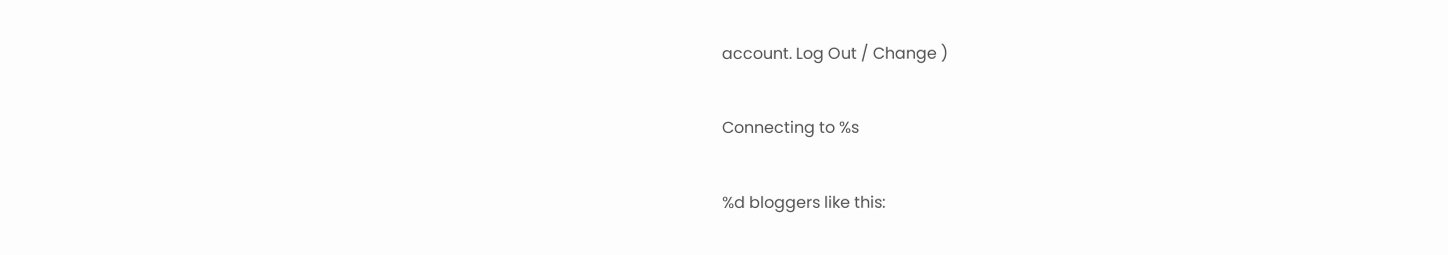account. Log Out / Change )

Connecting to %s

%d bloggers like this: